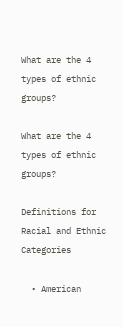What are the 4 types of ethnic groups?

What are the 4 types of ethnic groups?

Definitions for Racial and Ethnic Categories

  • American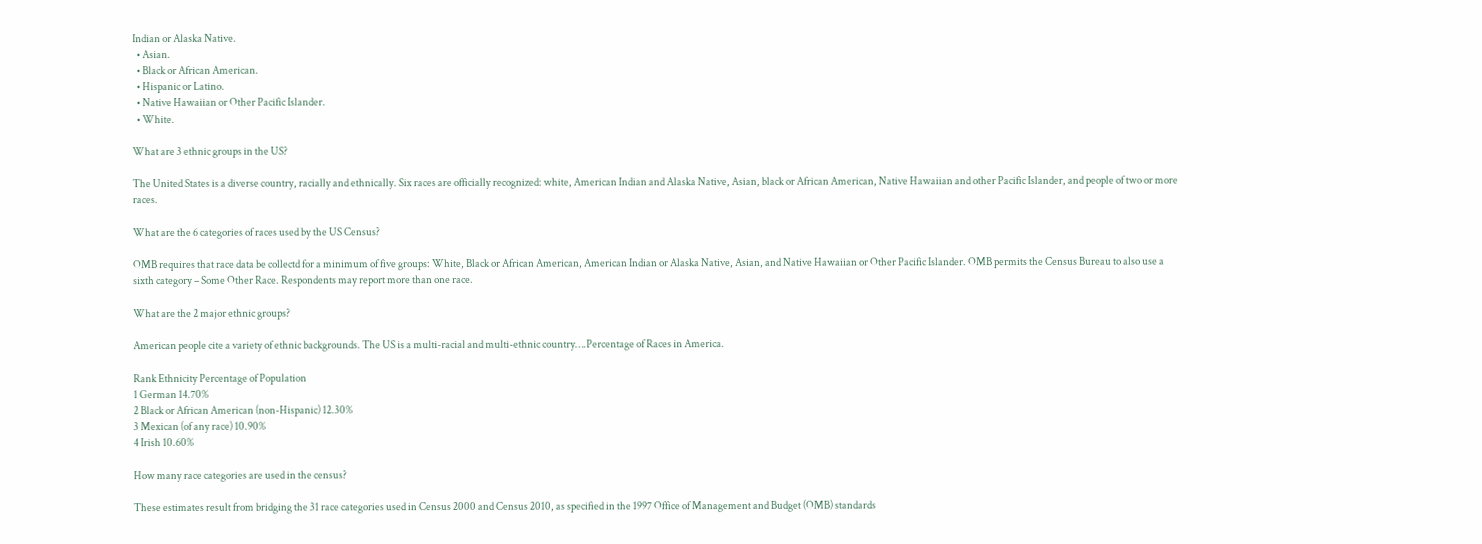Indian or Alaska Native.
  • Asian.
  • Black or African American.
  • Hispanic or Latino.
  • Native Hawaiian or Other Pacific Islander.
  • White.

What are 3 ethnic groups in the US?

The United States is a diverse country, racially and ethnically. Six races are officially recognized: white, American Indian and Alaska Native, Asian, black or African American, Native Hawaiian and other Pacific Islander, and people of two or more races.

What are the 6 categories of races used by the US Census?

OMB requires that race data be collectd for a minimum of five groups: White, Black or African American, American Indian or Alaska Native, Asian, and Native Hawaiian or Other Pacific Islander. OMB permits the Census Bureau to also use a sixth category – Some Other Race. Respondents may report more than one race.

What are the 2 major ethnic groups?

American people cite a variety of ethnic backgrounds. The US is a multi-racial and multi-ethnic country….Percentage of Races in America.

Rank Ethnicity Percentage of Population
1 German 14.70%
2 Black or African American (non-Hispanic) 12.30%
3 Mexican (of any race) 10.90%
4 Irish 10.60%

How many race categories are used in the census?

These estimates result from bridging the 31 race categories used in Census 2000 and Census 2010, as specified in the 1997 Office of Management and Budget (OMB) standards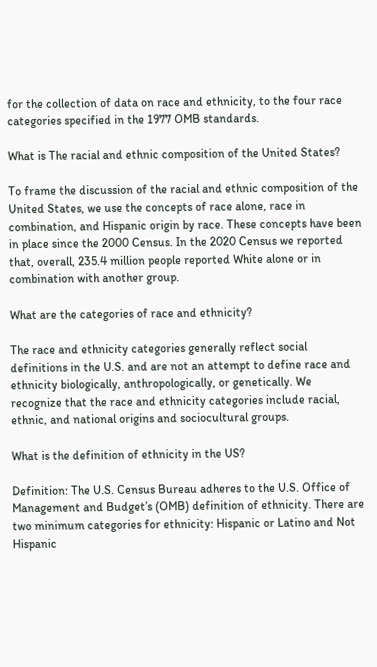for the collection of data on race and ethnicity, to the four race categories specified in the 1977 OMB standards.

What is The racial and ethnic composition of the United States?

To frame the discussion of the racial and ethnic composition of the United States, we use the concepts of race alone, race in combination, and Hispanic origin by race. These concepts have been in place since the 2000 Census. In the 2020 Census we reported that, overall, 235.4 million people reported White alone or in combination with another group.

What are the categories of race and ethnicity?

The race and ethnicity categories generally reflect social definitions in the U.S. and are not an attempt to define race and ethnicity biologically, anthropologically, or genetically. We recognize that the race and ethnicity categories include racial, ethnic, and national origins and sociocultural groups.

What is the definition of ethnicity in the US?

Definition: The U.S. Census Bureau adheres to the U.S. Office of Management and Budget’s (OMB) definition of ethnicity. There are two minimum categories for ethnicity: Hispanic or Latino and Not Hispanic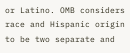or Latino. OMB considers race and Hispanic origin to be two separate and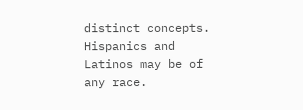distinct concepts. Hispanics and Latinos may be of any race.